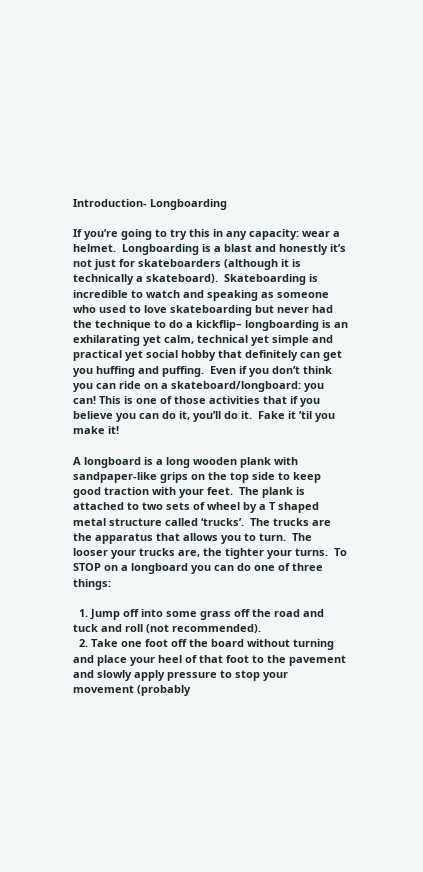Introduction- Longboarding

If you’re going to try this in any capacity: wear a helmet.  Longboarding is a blast and honestly it’s not just for skateboarders (although it is technically a skateboard).  Skateboarding is incredible to watch and speaking as someone who used to love skateboarding but never had the technique to do a kickflip– longboarding is an exhilarating yet calm, technical yet simple and practical yet social hobby that definitely can get you huffing and puffing.  Even if you don’t think you can ride on a skateboard/longboard: you can! This is one of those activities that if you believe you can do it, you’ll do it.  Fake it ’til you make it!

A longboard is a long wooden plank with sandpaper-like grips on the top side to keep good traction with your feet.  The plank is attached to two sets of wheel by a T shaped metal structure called ‘trucks’.  The trucks are the apparatus that allows you to turn.  The looser your trucks are, the tighter your turns.  To STOP on a longboard you can do one of three things:

  1. Jump off into some grass off the road and tuck and roll (not recommended).
  2. Take one foot off the board without turning and place your heel of that foot to the pavement and slowly apply pressure to stop your movement (probably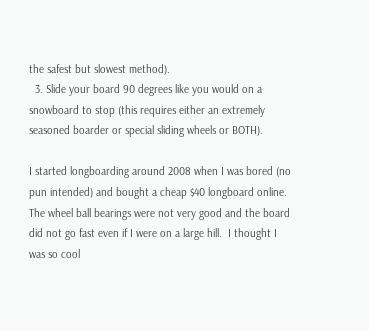the safest but slowest method).
  3. Slide your board 90 degrees like you would on a snowboard to stop (this requires either an extremely seasoned boarder or special sliding wheels or BOTH).

I started longboarding around 2008 when I was bored (no pun intended) and bought a cheap $40 longboard online.  The wheel ball bearings were not very good and the board did not go fast even if I were on a large hill.  I thought I was so cool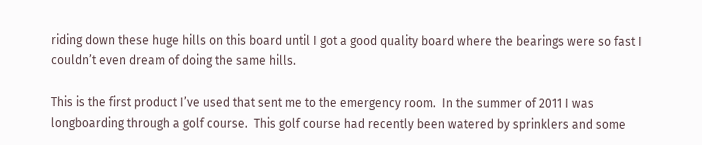riding down these huge hills on this board until I got a good quality board where the bearings were so fast I couldn’t even dream of doing the same hills.

This is the first product I’ve used that sent me to the emergency room.  In the summer of 2011 I was longboarding through a golf course.  This golf course had recently been watered by sprinklers and some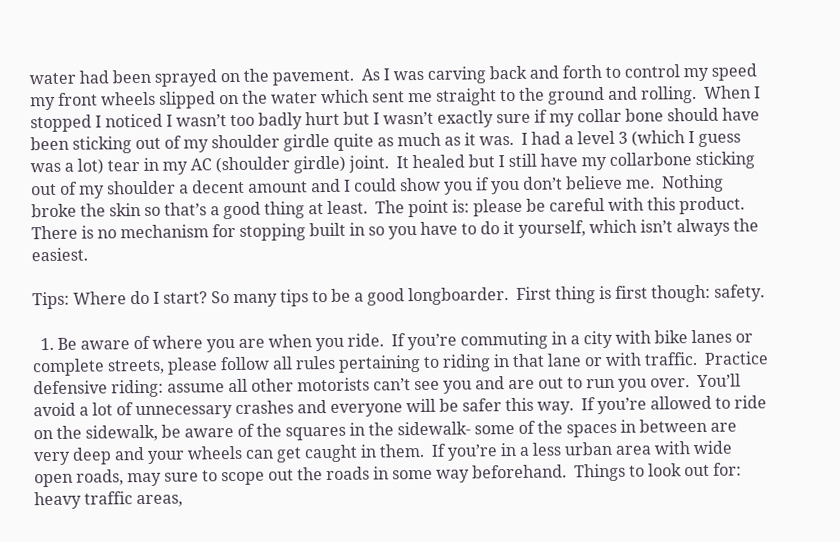water had been sprayed on the pavement.  As I was carving back and forth to control my speed my front wheels slipped on the water which sent me straight to the ground and rolling.  When I stopped I noticed I wasn’t too badly hurt but I wasn’t exactly sure if my collar bone should have been sticking out of my shoulder girdle quite as much as it was.  I had a level 3 (which I guess was a lot) tear in my AC (shoulder girdle) joint.  It healed but I still have my collarbone sticking out of my shoulder a decent amount and I could show you if you don’t believe me.  Nothing broke the skin so that’s a good thing at least.  The point is: please be careful with this product.  There is no mechanism for stopping built in so you have to do it yourself, which isn’t always the easiest.

Tips: Where do I start? So many tips to be a good longboarder.  First thing is first though: safety.

  1. Be aware of where you are when you ride.  If you’re commuting in a city with bike lanes or complete streets, please follow all rules pertaining to riding in that lane or with traffic.  Practice defensive riding: assume all other motorists can’t see you and are out to run you over.  You’ll avoid a lot of unnecessary crashes and everyone will be safer this way.  If you’re allowed to ride on the sidewalk, be aware of the squares in the sidewalk- some of the spaces in between are very deep and your wheels can get caught in them.  If you’re in a less urban area with wide open roads, may sure to scope out the roads in some way beforehand.  Things to look out for: heavy traffic areas,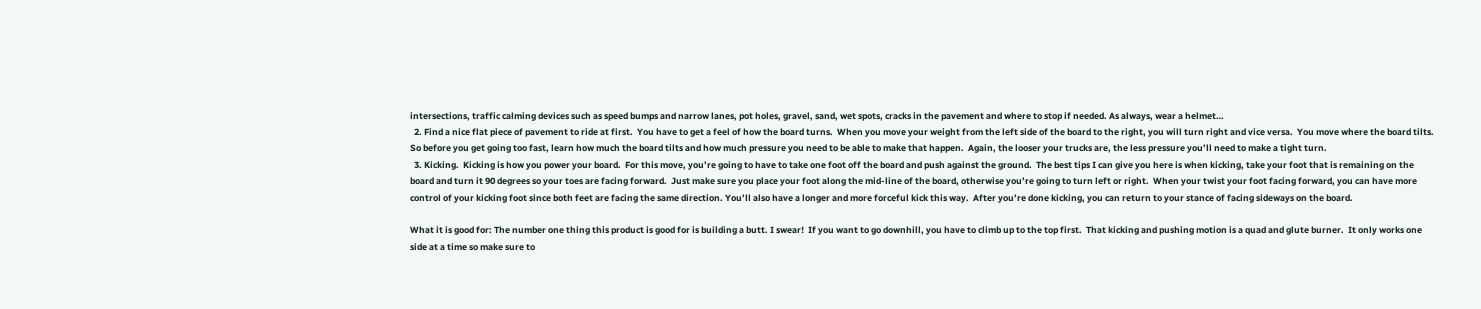intersections, traffic calming devices such as speed bumps and narrow lanes, pot holes, gravel, sand, wet spots, cracks in the pavement and where to stop if needed. As always, wear a helmet…
  2. Find a nice flat piece of pavement to ride at first.  You have to get a feel of how the board turns.  When you move your weight from the left side of the board to the right, you will turn right and vice versa.  You move where the board tilts.  So before you get going too fast, learn how much the board tilts and how much pressure you need to be able to make that happen.  Again, the looser your trucks are, the less pressure you’ll need to make a tight turn.
  3. Kicking.  Kicking is how you power your board.  For this move, you’re going to have to take one foot off the board and push against the ground.  The best tips I can give you here is when kicking, take your foot that is remaining on the board and turn it 90 degrees so your toes are facing forward.  Just make sure you place your foot along the mid-line of the board, otherwise you’re going to turn left or right.  When your twist your foot facing forward, you can have more control of your kicking foot since both feet are facing the same direction. You’ll also have a longer and more forceful kick this way.  After you’re done kicking, you can return to your stance of facing sideways on the board.

What it is good for: The number one thing this product is good for is building a butt. I swear!  If you want to go downhill, you have to climb up to the top first.  That kicking and pushing motion is a quad and glute burner.  It only works one side at a time so make sure to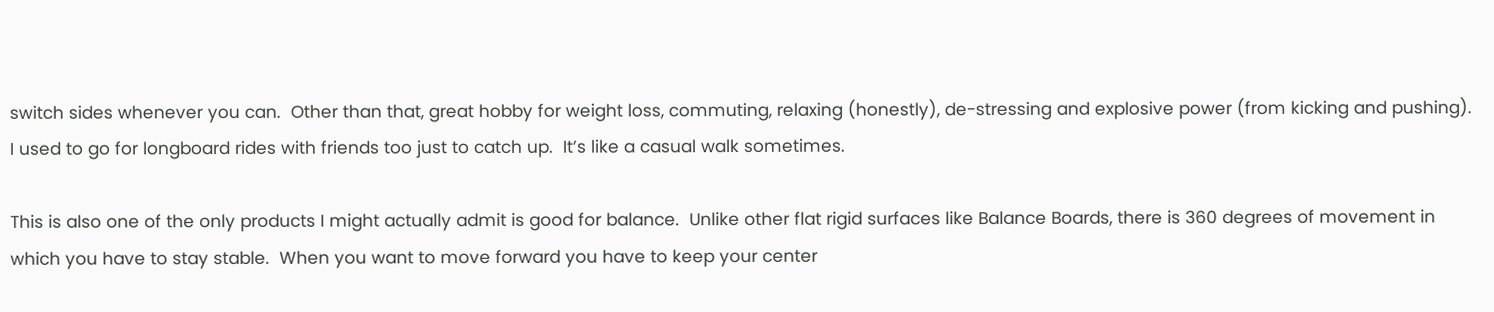switch sides whenever you can.  Other than that, great hobby for weight loss, commuting, relaxing (honestly), de-stressing and explosive power (from kicking and pushing).  I used to go for longboard rides with friends too just to catch up.  It’s like a casual walk sometimes.

This is also one of the only products I might actually admit is good for balance.  Unlike other flat rigid surfaces like Balance Boards, there is 360 degrees of movement in which you have to stay stable.  When you want to move forward you have to keep your center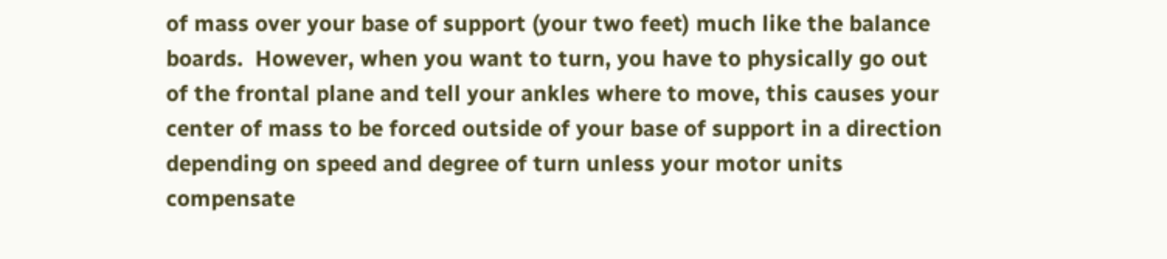of mass over your base of support (your two feet) much like the balance boards.  However, when you want to turn, you have to physically go out of the frontal plane and tell your ankles where to move, this causes your center of mass to be forced outside of your base of support in a direction depending on speed and degree of turn unless your motor units compensate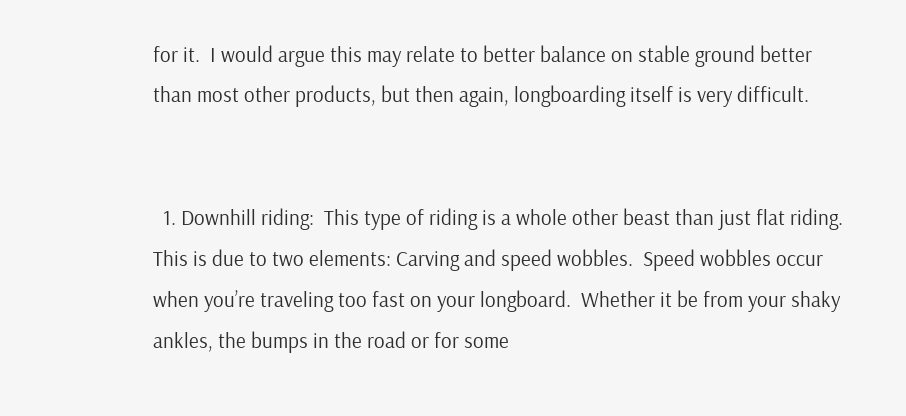for it.  I would argue this may relate to better balance on stable ground better than most other products, but then again, longboarding itself is very difficult.


  1. Downhill riding:  This type of riding is a whole other beast than just flat riding. This is due to two elements: Carving and speed wobbles.  Speed wobbles occur when you’re traveling too fast on your longboard.  Whether it be from your shaky ankles, the bumps in the road or for some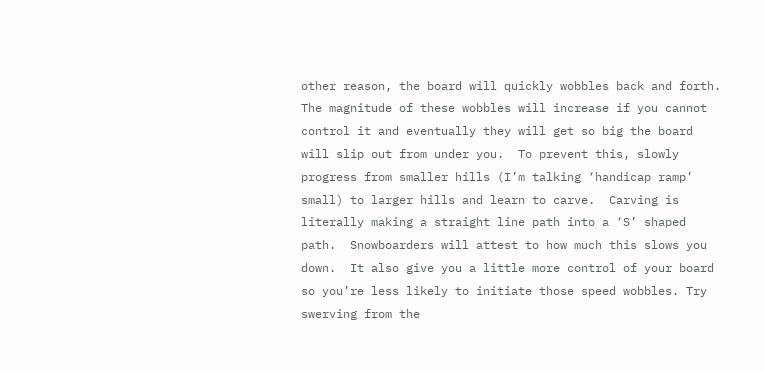other reason, the board will quickly wobbles back and forth.  The magnitude of these wobbles will increase if you cannot control it and eventually they will get so big the board will slip out from under you.  To prevent this, slowly progress from smaller hills (I’m talking ‘handicap ramp’ small) to larger hills and learn to carve.  Carving is literally making a straight line path into a ‘S’ shaped path.  Snowboarders will attest to how much this slows you down.  It also give you a little more control of your board so you’re less likely to initiate those speed wobbles. Try swerving from the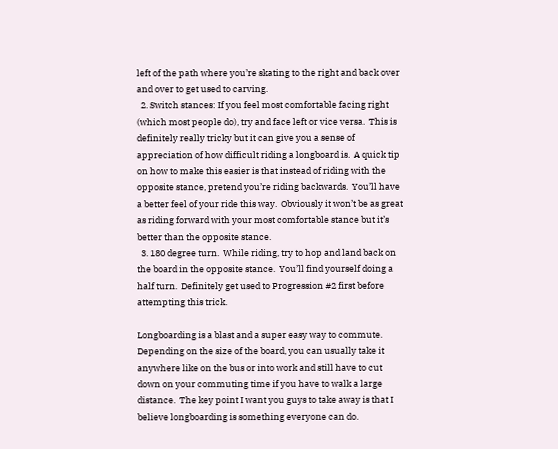left of the path where you’re skating to the right and back over and over to get used to carving.
  2. Switch stances: If you feel most comfortable facing right (which most people do), try and face left or vice versa.  This is definitely really tricky but it can give you a sense of appreciation of how difficult riding a longboard is.  A quick tip on how to make this easier is that instead of riding with the opposite stance, pretend you’re riding backwards.  You’ll have a better feel of your ride this way.  Obviously it won’t be as great as riding forward with your most comfortable stance but it’s better than the opposite stance.
  3. 180 degree turn.  While riding, try to hop and land back on the board in the opposite stance.  You’ll find yourself doing a half turn.  Definitely get used to Progression #2 first before attempting this trick.

Longboarding is a blast and a super easy way to commute.  Depending on the size of the board, you can usually take it anywhere like on the bus or into work and still have to cut down on your commuting time if you have to walk a large distance.  The key point I want you guys to take away is that I believe longboarding is something everyone can do.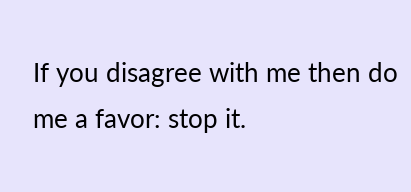If you disagree with me then do me a favor: stop it.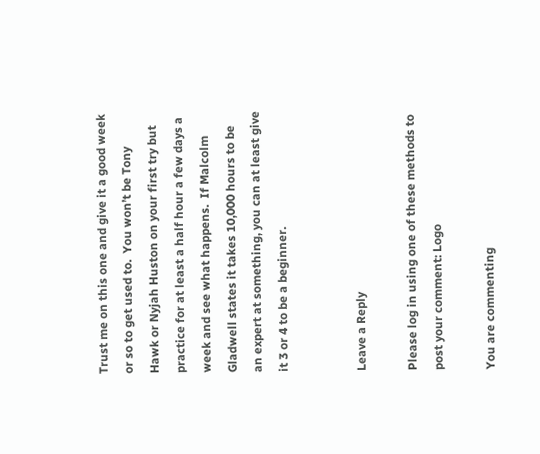Trust me on this one and give it a good week or so to get used to.  You won’t be Tony Hawk or Nyjah Huston on your first try but practice for at least a half hour a few days a week and see what happens.  If Malcolm Gladwell states it takes 10,000 hours to be an expert at something, you can at least give it 3 or 4 to be a beginner.


Leave a Reply

Please log in using one of these methods to post your comment: Logo

You are commenting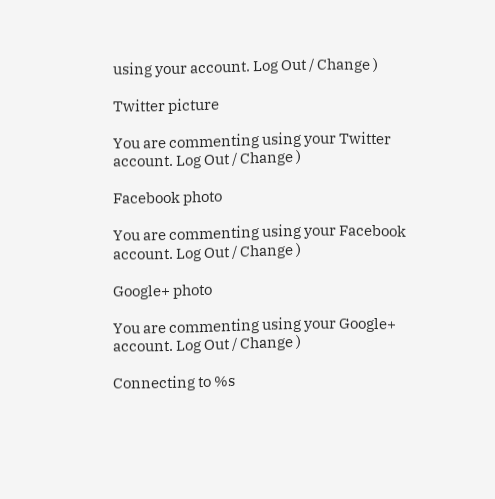using your account. Log Out / Change )

Twitter picture

You are commenting using your Twitter account. Log Out / Change )

Facebook photo

You are commenting using your Facebook account. Log Out / Change )

Google+ photo

You are commenting using your Google+ account. Log Out / Change )

Connecting to %s